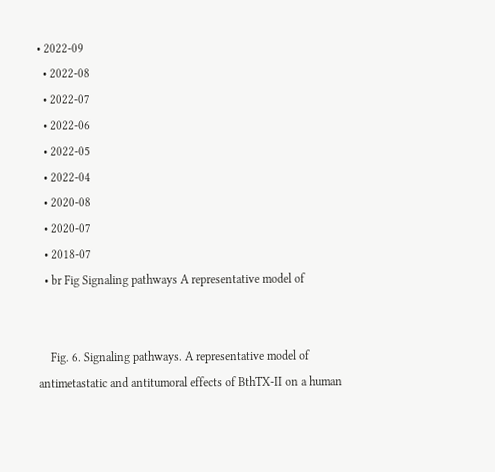• 2022-09
  • 2022-08
  • 2022-07
  • 2022-06
  • 2022-05
  • 2022-04
  • 2020-08
  • 2020-07
  • 2018-07
  • br Fig Signaling pathways A representative model of


    Fig. 6. Signaling pathways. A representative model of antimetastatic and antitumoral effects of BthTX-II on a human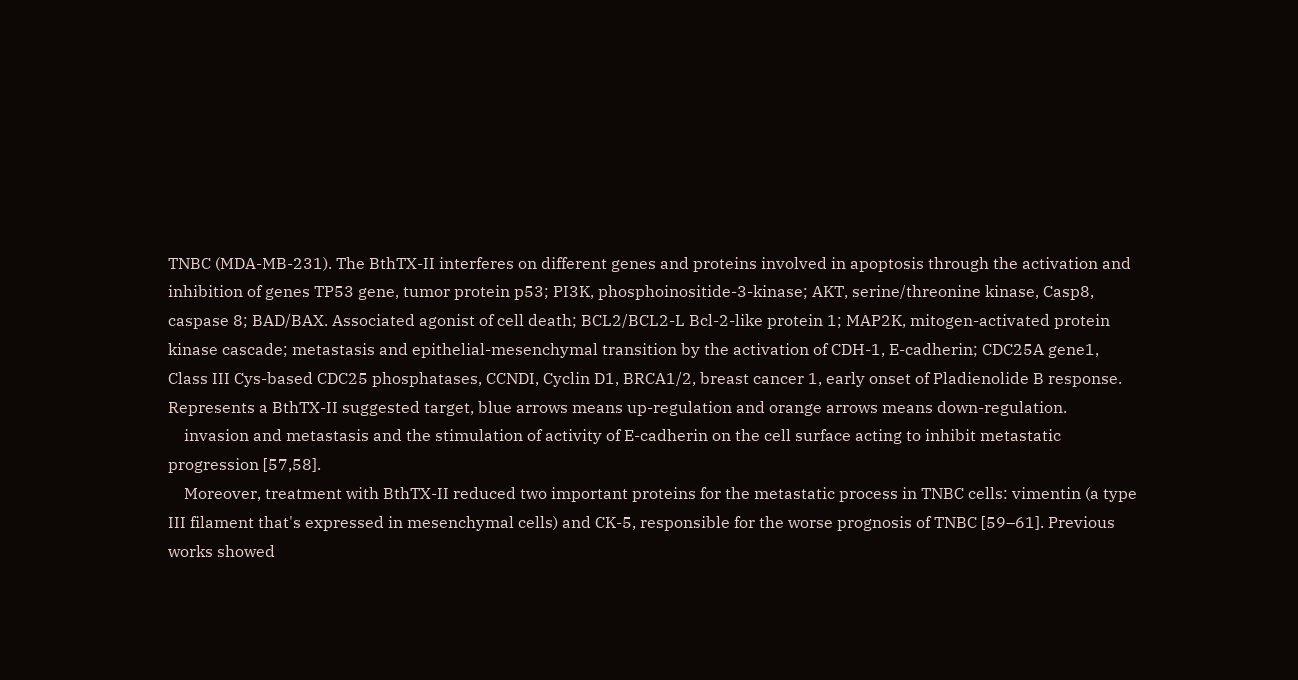TNBC (MDA-MB-231). The BthTX-II interferes on different genes and proteins involved in apoptosis through the activation and inhibition of genes TP53 gene, tumor protein p53; PI3K, phosphoinositide-3-kinase; AKT, serine/threonine kinase, Casp8, caspase 8; BAD/BAX. Associated agonist of cell death; BCL2/BCL2-L Bcl-2-like protein 1; MAP2K, mitogen-activated protein kinase cascade; metastasis and epithelial-mesenchymal transition by the activation of CDH-1, E-cadherin; CDC25A gene1, Class III Cys-based CDC25 phosphatases, CCNDI, Cyclin D1, BRCA1/2, breast cancer 1, early onset of Pladienolide B response. Represents a BthTX-II suggested target, blue arrows means up-regulation and orange arrows means down-regulation.
    invasion and metastasis and the stimulation of activity of E-cadherin on the cell surface acting to inhibit metastatic progression [57,58].
    Moreover, treatment with BthTX-II reduced two important proteins for the metastatic process in TNBC cells: vimentin (a type III filament that's expressed in mesenchymal cells) and CK-5, responsible for the worse prognosis of TNBC [59–61]. Previous works showed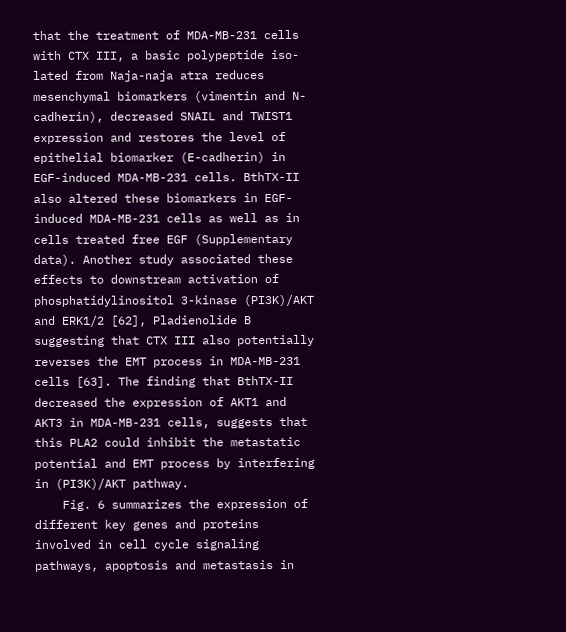that the treatment of MDA-MB-231 cells with CTX III, a basic polypeptide iso-lated from Naja-naja atra reduces mesenchymal biomarkers (vimentin and N-cadherin), decreased SNAIL and TWIST1 expression and restores the level of epithelial biomarker (E-cadherin) in EGF-induced MDA-MB-231 cells. BthTX-II also altered these biomarkers in EGF-induced MDA-MB-231 cells as well as in cells treated free EGF (Supplementary data). Another study associated these effects to downstream activation of phosphatidylinositol 3-kinase (PI3K)/AKT and ERK1/2 [62], Pladienolide B suggesting that CTX III also potentially reverses the EMT process in MDA-MB-231 cells [63]. The finding that BthTX-II decreased the expression of AKT1 and AKT3 in MDA-MB-231 cells, suggests that this PLA2 could inhibit the metastatic potential and EMT process by interfering in (PI3K)/AKT pathway.
    Fig. 6 summarizes the expression of different key genes and proteins involved in cell cycle signaling pathways, apoptosis and metastasis in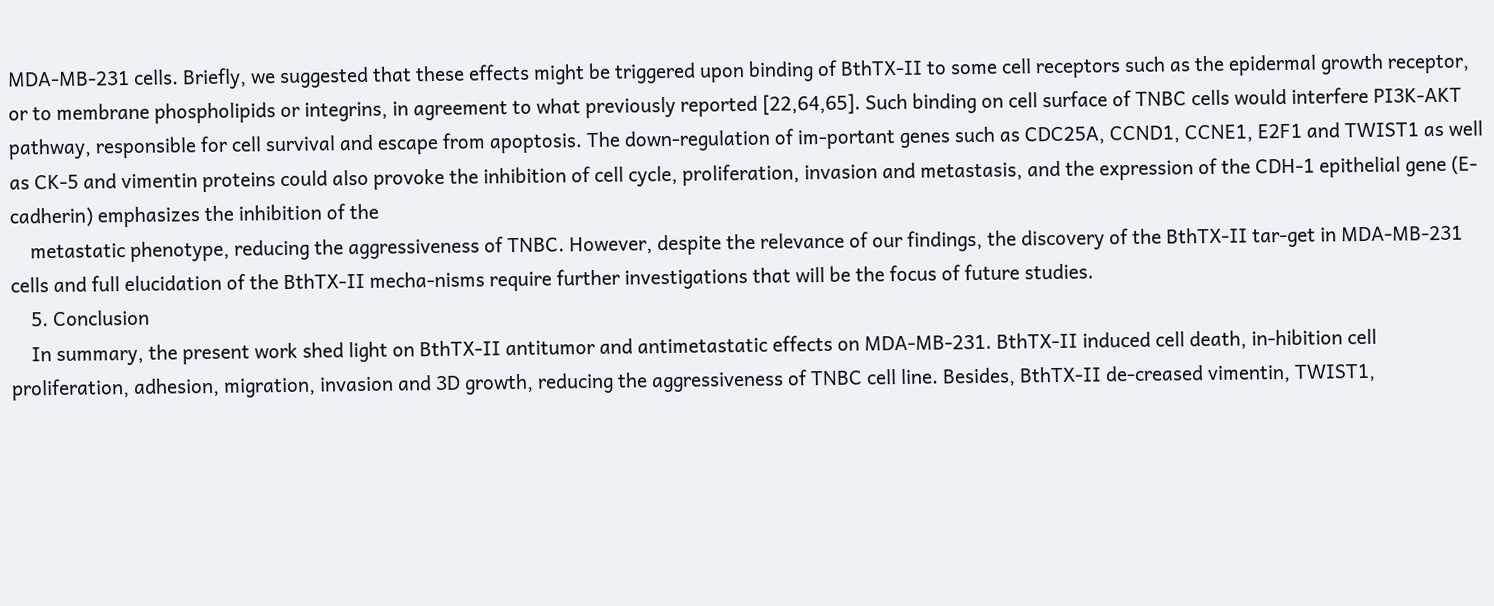MDA-MB-231 cells. Briefly, we suggested that these effects might be triggered upon binding of BthTX-II to some cell receptors such as the epidermal growth receptor, or to membrane phospholipids or integrins, in agreement to what previously reported [22,64,65]. Such binding on cell surface of TNBC cells would interfere PI3K-AKT pathway, responsible for cell survival and escape from apoptosis. The down-regulation of im-portant genes such as CDC25A, CCND1, CCNE1, E2F1 and TWIST1 as well as CK-5 and vimentin proteins could also provoke the inhibition of cell cycle, proliferation, invasion and metastasis, and the expression of the CDH-1 epithelial gene (E-cadherin) emphasizes the inhibition of the
    metastatic phenotype, reducing the aggressiveness of TNBC. However, despite the relevance of our findings, the discovery of the BthTX-II tar-get in MDA-MB-231 cells and full elucidation of the BthTX-II mecha-nisms require further investigations that will be the focus of future studies.
    5. Conclusion
    In summary, the present work shed light on BthTX-II antitumor and antimetastatic effects on MDA-MB-231. BthTX-II induced cell death, in-hibition cell proliferation, adhesion, migration, invasion and 3D growth, reducing the aggressiveness of TNBC cell line. Besides, BthTX-II de-creased vimentin, TWIST1,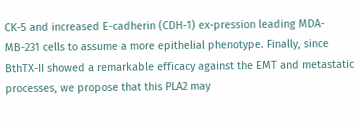CK-5 and increased E-cadherin (CDH-1) ex-pression leading MDA-MB-231 cells to assume a more epithelial phenotype. Finally, since BthTX-II showed a remarkable efficacy against the EMT and metastatic processes, we propose that this PLA2 may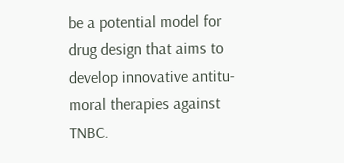be a potential model for drug design that aims to develop innovative antitu-moral therapies against TNBC.